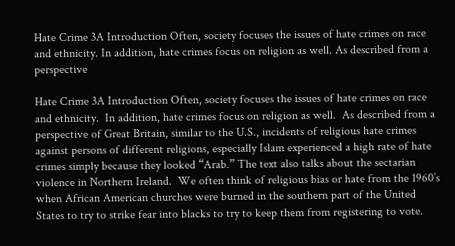Hate Crime 3A Introduction Often, society focuses the issues of hate crimes on race and ethnicity. In addition, hate crimes focus on religion as well. As described from a perspective

Hate Crime 3A Introduction Often, society focuses the issues of hate crimes on race and ethnicity.  In addition, hate crimes focus on religion as well.  As described from a perspective of Great Britain, similar to the U.S., incidents of religious hate crimes against persons of different religions, especially Islam experienced a high rate of hate crimes simply because they looked “Arab.” The text also talks about the sectarian violence in Northern Ireland.  We often think of religious bias or hate from the 1960’s when African American churches were burned in the southern part of the United States to try to strike fear into blacks to try to keep them from registering to vote.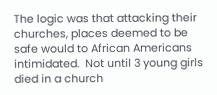The logic was that attacking their churches, places deemed to be safe would to African Americans intimidated.  Not until 3 young girls died in a church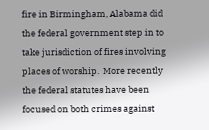fire in Birmingham, Alabama did the federal government step in to take jurisdiction of fires involving places of worship.  More recently the federal statutes have been focused on both crimes against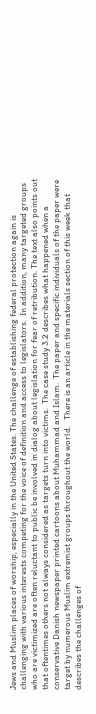Jews and Muslim places of worship, especially in the United States. The challenge of establishing federal protection again is challenging with various interests competing for the voice of definition and access to legislators.  In addition, many targeted groups who are victimized are often reluctant to public be involved in dialog about legislation for fear of retribution. The text also points out that oftentimes others not always considered as targets turn into victims.  The case study 3.2 describes what happened when a conservative Danish newspaper printed cartoons about Muhammad and Islam.  The paper and specific individuals of the paper were target by numerous Muslim extremist groups throughout the world.   There is an article in the materials section of this week that describes the challenges of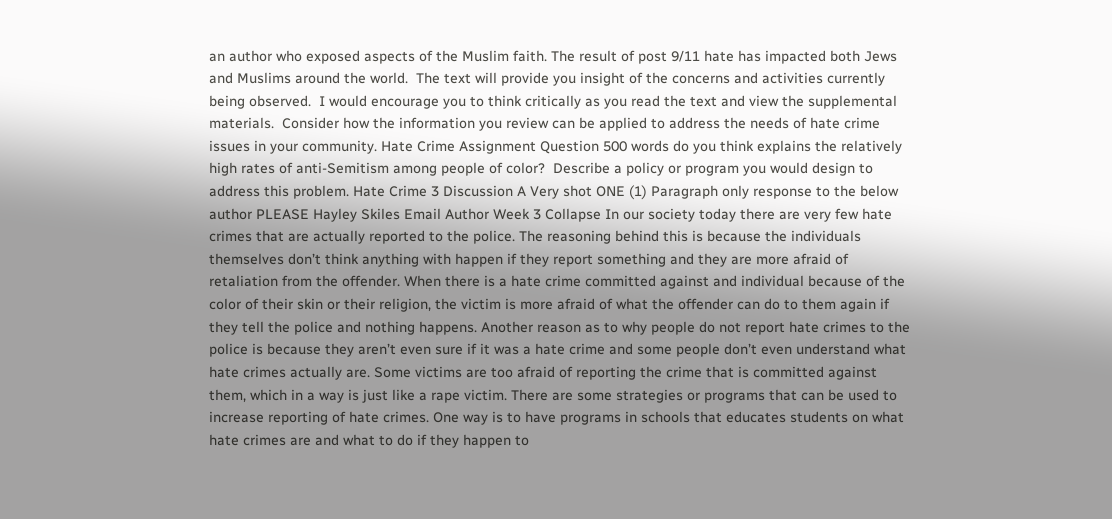an author who exposed aspects of the Muslim faith. The result of post 9/11 hate has impacted both Jews and Muslims around the world.  The text will provide you insight of the concerns and activities currently being observed.  I would encourage you to think critically as you read the text and view the supplemental materials.  Consider how the information you review can be applied to address the needs of hate crime issues in your community. Hate Crime Assignment Question 500 words do you think explains the relatively high rates of anti-Semitism among people of color?  Describe a policy or program you would design to address this problem. Hate Crime 3 Discussion A Very shot ONE (1) Paragraph only response to the below author PLEASE Hayley Skiles Email Author Week 3 Collapse In our society today there are very few hate crimes that are actually reported to the police. The reasoning behind this is because the individuals themselves don’t think anything with happen if they report something and they are more afraid of retaliation from the offender. When there is a hate crime committed against and individual because of the color of their skin or their religion, the victim is more afraid of what the offender can do to them again if they tell the police and nothing happens. Another reason as to why people do not report hate crimes to the police is because they aren’t even sure if it was a hate crime and some people don’t even understand what hate crimes actually are. Some victims are too afraid of reporting the crime that is committed against them, which in a way is just like a rape victim. There are some strategies or programs that can be used to increase reporting of hate crimes. One way is to have programs in schools that educates students on what hate crimes are and what to do if they happen to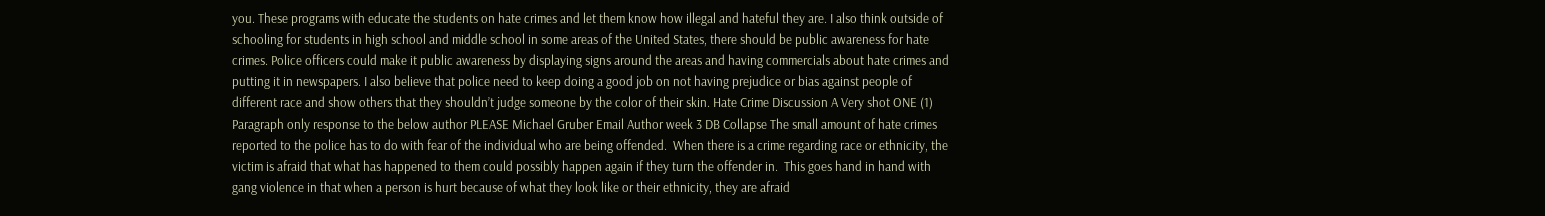you. These programs with educate the students on hate crimes and let them know how illegal and hateful they are. I also think outside of schooling for students in high school and middle school in some areas of the United States, there should be public awareness for hate crimes. Police officers could make it public awareness by displaying signs around the areas and having commercials about hate crimes and putting it in newspapers. I also believe that police need to keep doing a good job on not having prejudice or bias against people of different race and show others that they shouldn’t judge someone by the color of their skin. Hate Crime Discussion A Very shot ONE (1) Paragraph only response to the below author PLEASE Michael Gruber Email Author week 3 DB Collapse The small amount of hate crimes reported to the police has to do with fear of the individual who are being offended.  When there is a crime regarding race or ethnicity, the victim is afraid that what has happened to them could possibly happen again if they turn the offender in.  This goes hand in hand with gang violence in that when a person is hurt because of what they look like or their ethnicity, they are afraid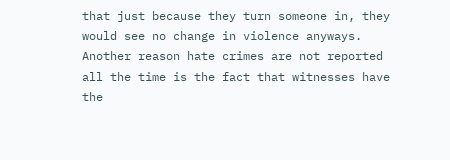that just because they turn someone in, they would see no change in violence anyways.  Another reason hate crimes are not reported all the time is the fact that witnesses have the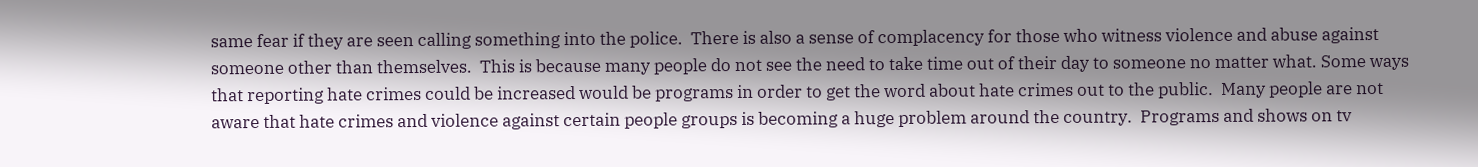same fear if they are seen calling something into the police.  There is also a sense of complacency for those who witness violence and abuse against someone other than themselves.  This is because many people do not see the need to take time out of their day to someone no matter what. Some ways that reporting hate crimes could be increased would be programs in order to get the word about hate crimes out to the public.  Many people are not aware that hate crimes and violence against certain people groups is becoming a huge problem around the country.  Programs and shows on tv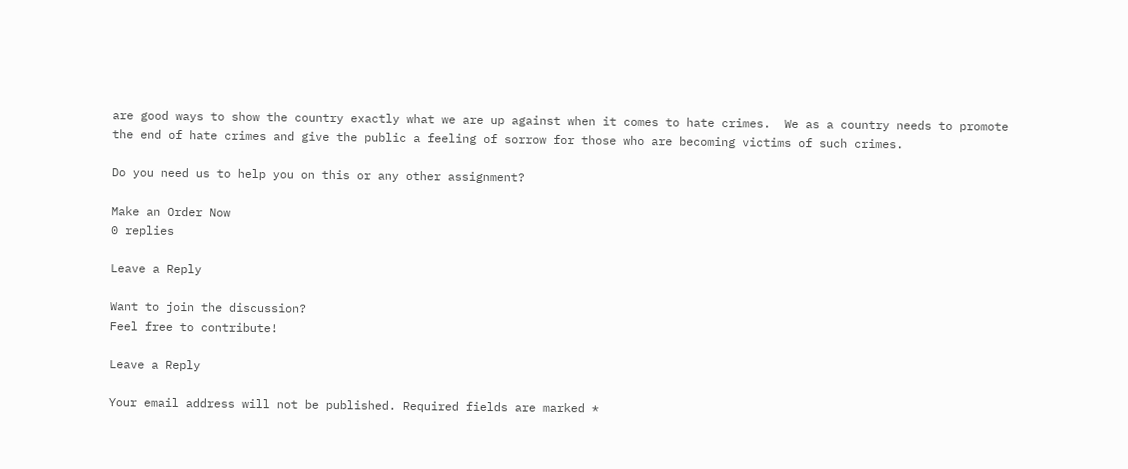are good ways to show the country exactly what we are up against when it comes to hate crimes.  We as a country needs to promote the end of hate crimes and give the public a feeling of sorrow for those who are becoming victims of such crimes.

Do you need us to help you on this or any other assignment?

Make an Order Now
0 replies

Leave a Reply

Want to join the discussion?
Feel free to contribute!

Leave a Reply

Your email address will not be published. Required fields are marked *